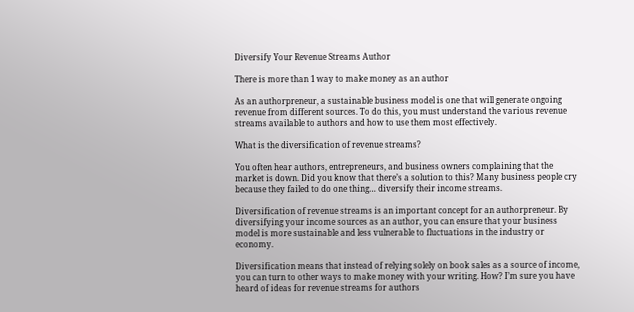Diversify Your Revenue Streams Author

There is more than 1 way to make money as an author

As an authorpreneur, a sustainable business model is one that will generate ongoing revenue from different sources. To do this, you must understand the various revenue streams available to authors and how to use them most effectively.

What is the diversification of revenue streams?

You often hear authors, entrepreneurs, and business owners complaining that the market is down. Did you know that there’s a solution to this? Many business people cry because they failed to do one thing… diversify their income streams.

Diversification of revenue streams is an important concept for an authorpreneur. By diversifying your income sources as an author, you can ensure that your business model is more sustainable and less vulnerable to fluctuations in the industry or economy.

Diversification means that instead of relying solely on book sales as a source of income, you can turn to other ways to make money with your writing. How? I’m sure you have heard of ideas for revenue streams for authors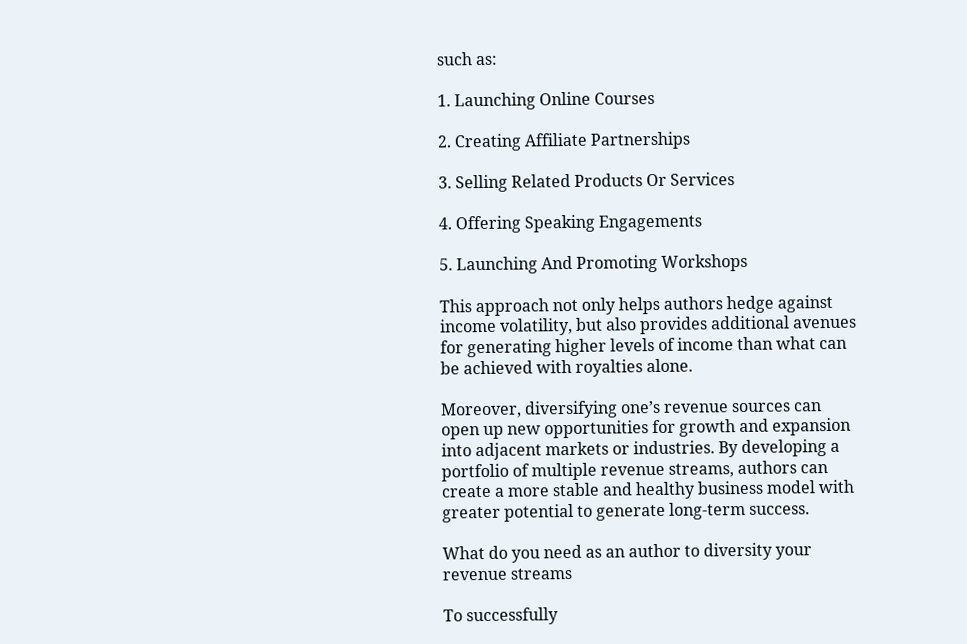such as:

1. Launching Online Courses

2. Creating Affiliate Partnerships

3. Selling Related Products Or Services

4. Offering Speaking Engagements

5. Launching And Promoting Workshops

This approach not only helps authors hedge against income volatility, but also provides additional avenues for generating higher levels of income than what can be achieved with royalties alone.

Moreover, diversifying one’s revenue sources can open up new opportunities for growth and expansion into adjacent markets or industries. By developing a portfolio of multiple revenue streams, authors can create a more stable and healthy business model with greater potential to generate long-term success.

What do you need as an author to diversity your revenue streams

To successfully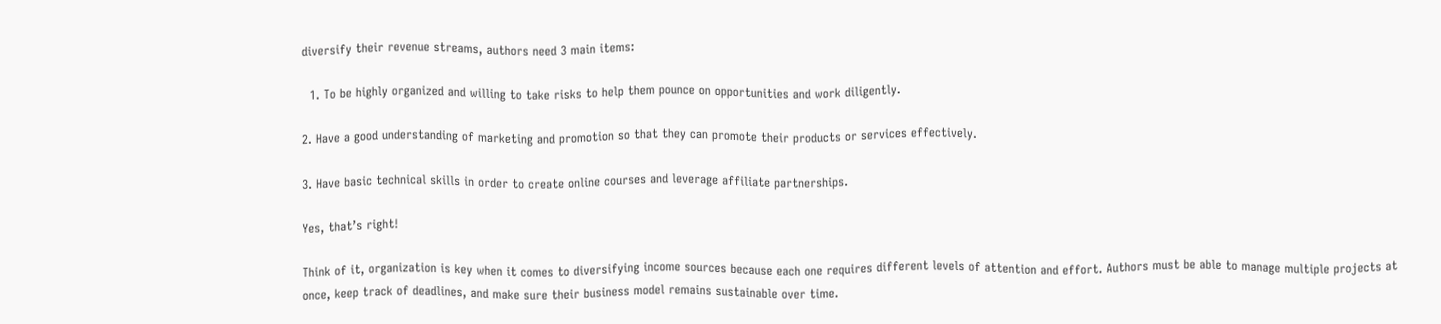diversify their revenue streams, authors need 3 main items:

  1. To be highly organized and willing to take risks to help them pounce on opportunities and work diligently.

2. Have a good understanding of marketing and promotion so that they can promote their products or services effectively.

3. Have basic technical skills in order to create online courses and leverage affiliate partnerships.

Yes, that’s right!

Think of it, organization is key when it comes to diversifying income sources because each one requires different levels of attention and effort. Authors must be able to manage multiple projects at once, keep track of deadlines, and make sure their business model remains sustainable over time.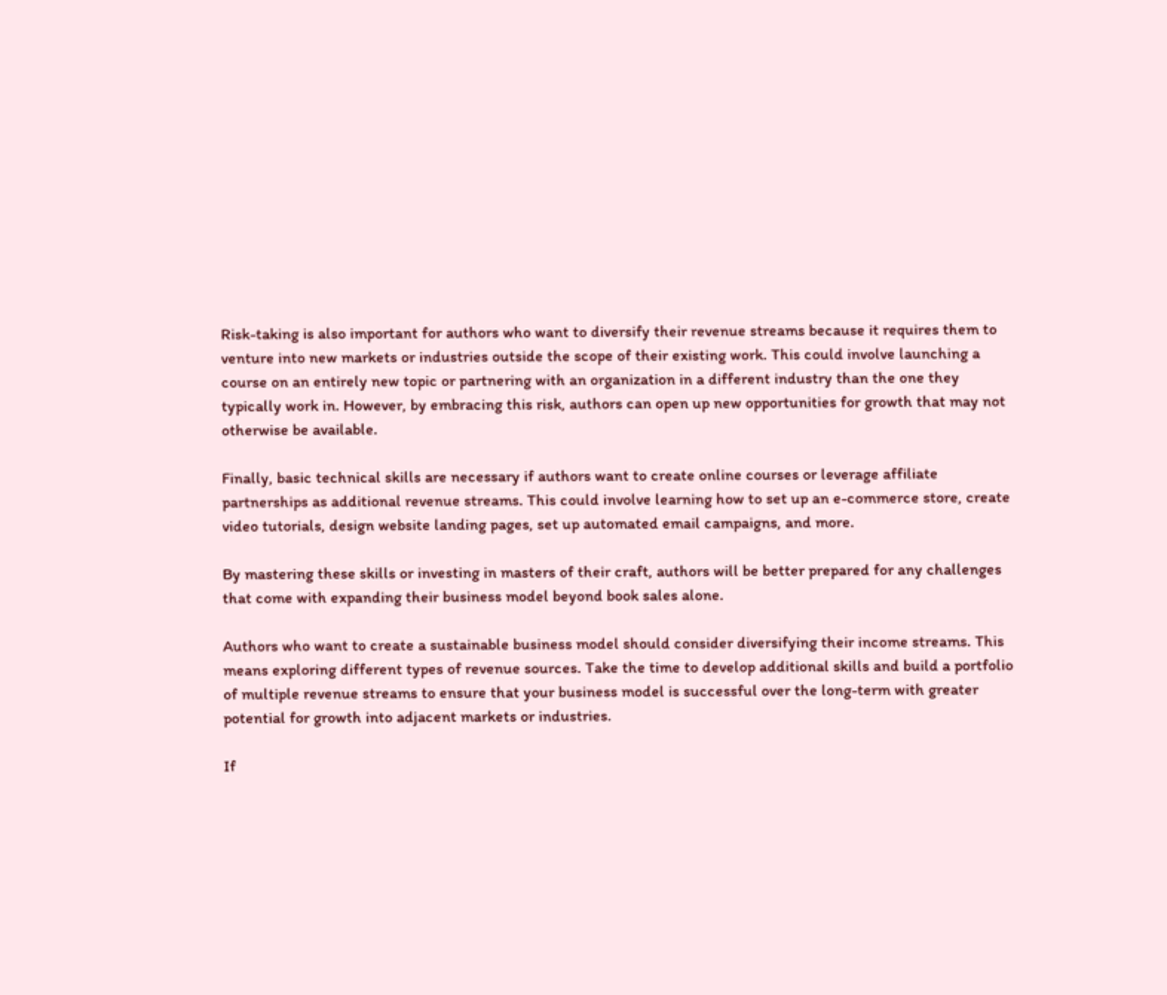Risk-taking is also important for authors who want to diversify their revenue streams because it requires them to venture into new markets or industries outside the scope of their existing work. This could involve launching a course on an entirely new topic or partnering with an organization in a different industry than the one they typically work in. However, by embracing this risk, authors can open up new opportunities for growth that may not otherwise be available.

Finally, basic technical skills are necessary if authors want to create online courses or leverage affiliate partnerships as additional revenue streams. This could involve learning how to set up an e-commerce store, create video tutorials, design website landing pages, set up automated email campaigns, and more.

By mastering these skills or investing in masters of their craft, authors will be better prepared for any challenges that come with expanding their business model beyond book sales alone.

Authors who want to create a sustainable business model should consider diversifying their income streams. This means exploring different types of revenue sources. Take the time to develop additional skills and build a portfolio of multiple revenue streams to ensure that your business model is successful over the long-term with greater potential for growth into adjacent markets or industries.

If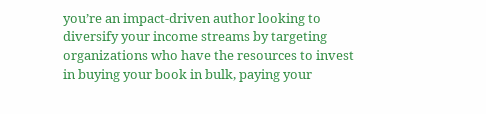you’re an impact-driven author looking to diversify your income streams by targeting organizations who have the resources to invest in buying your book in bulk, paying your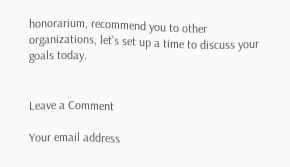honorarium, recommend you to other organizations, let’s set up a time to discuss your goals today.


Leave a Comment

Your email address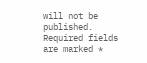will not be published. Required fields are marked *